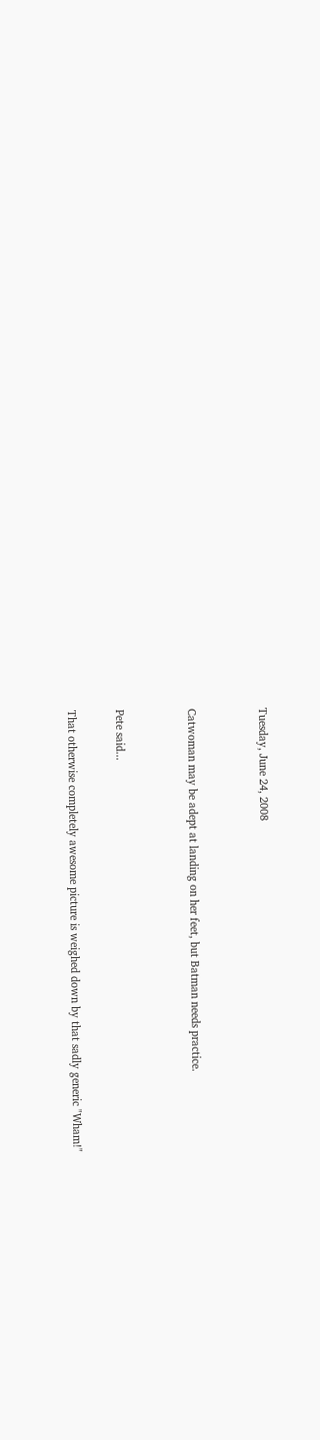Tuesday, June 24, 2008


Catwoman may be adept at landing on her feet, but Batman needs practice.


Pete said...

That otherwise completely awesome picture is weighed down by that sadly generic "Wham!"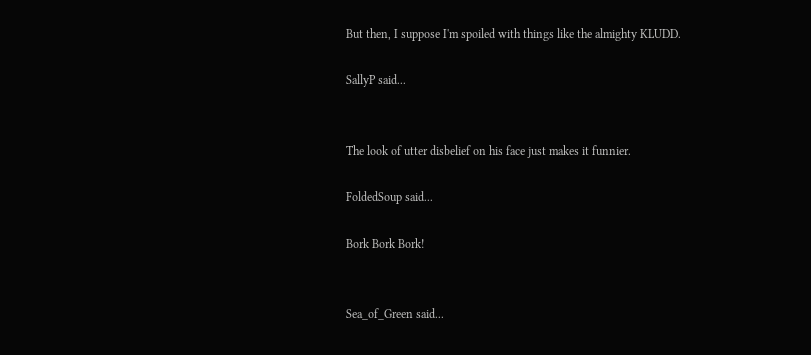But then, I suppose I'm spoiled with things like the almighty KLUDD.

SallyP said...


The look of utter disbelief on his face just makes it funnier.

FoldedSoup said...

Bork Bork Bork!


Sea_of_Green said...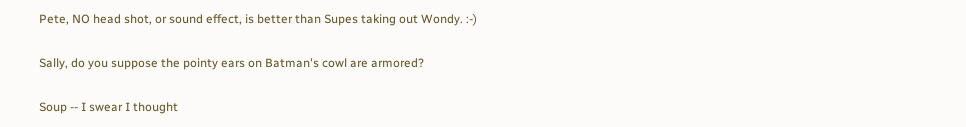Pete, NO head shot, or sound effect, is better than Supes taking out Wondy. :-)

Sally, do you suppose the pointy ears on Batman's cowl are armored?

Soup -- I swear I thought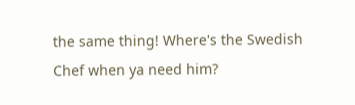the same thing! Where's the Swedish Chef when ya need him?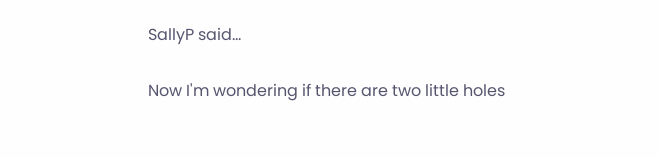SallyP said...

Now I'm wondering if there are two little holes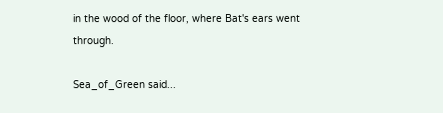in the wood of the floor, where Bat's ears went through.

Sea_of_Green said...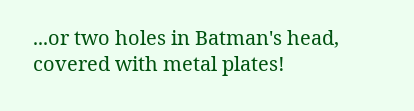...or two holes in Batman's head, covered with metal plates!